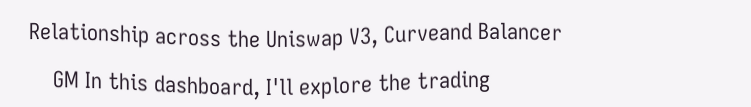Relationship across the Uniswap V3, Curveand Balancer

    GM In this dashboard, I'll explore the trading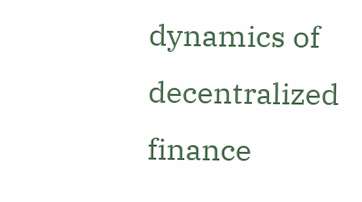dynamics of decentralized finance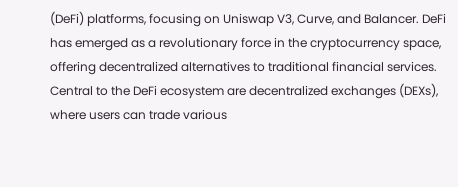(DeFi) platforms, focusing on Uniswap V3, Curve, and Balancer. DeFi has emerged as a revolutionary force in the cryptocurrency space, offering decentralized alternatives to traditional financial services. Central to the DeFi ecosystem are decentralized exchanges (DEXs), where users can trade various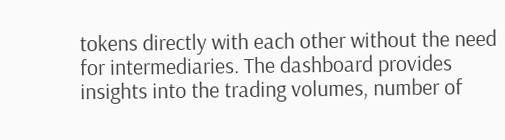tokens directly with each other without the need for intermediaries. The dashboard provides insights into the trading volumes, number of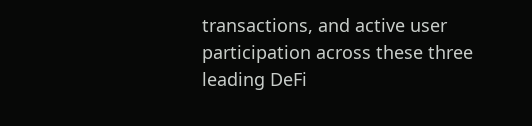transactions, and active user participation across these three leading DeFi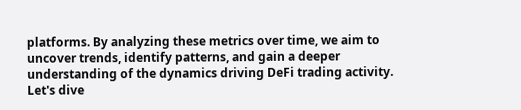platforms. By analyzing these metrics over time, we aim to uncover trends, identify patterns, and gain a deeper understanding of the dynamics driving DeFi trading activity. Let's dive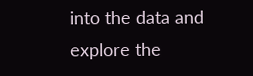into the data and explore the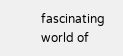fascinating world of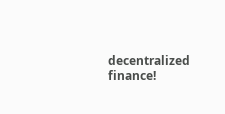decentralized finance!